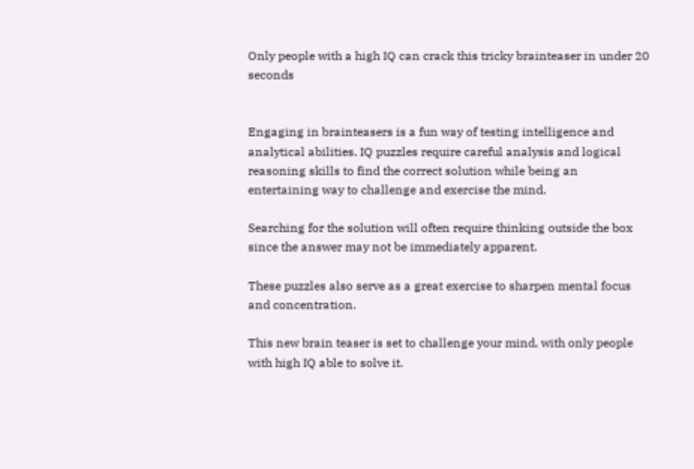Only people with a high IQ can crack this tricky brainteaser in under 20 seconds


Engaging in brainteasers is a fun way of testing intelligence and analytical abilities. IQ puzzles require careful analysis and logical reasoning skills to find the correct solution while being an entertaining way to challenge and exercise the mind.

Searching for the solution will often require thinking outside the box since the answer may not be immediately apparent.

These puzzles also serve as a great exercise to sharpen mental focus and concentration.

This new brain teaser is set to challenge your mind, with only people with high IQ able to solve it.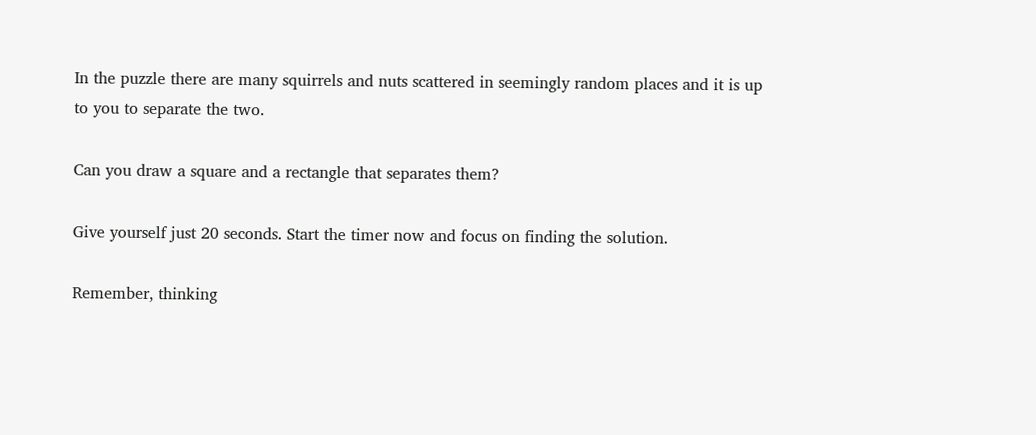In the puzzle there are many squirrels and nuts scattered in seemingly random places and it is up to you to separate the two.

Can you draw a square and a rectangle that separates them?

Give yourself just 20 seconds. Start the timer now and focus on finding the solution.

Remember, thinking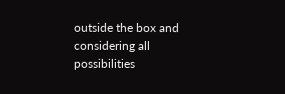outside the box and considering all possibilities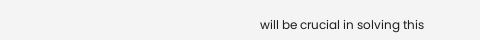will be crucial in solving this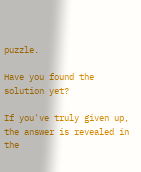puzzle.

Have you found the solution yet?

If you've truly given up, the answer is revealed in the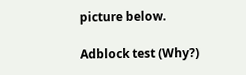picture below.

Adblock test (Why?)